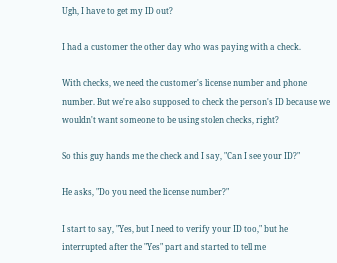Ugh, I have to get my ID out?

I had a customer the other day who was paying with a check.

With checks, we need the customer's license number and phone number. But we're also supposed to check the person's ID because we wouldn't want someone to be using stolen checks, right?

So this guy hands me the check and I say, "Can I see your ID?"

He asks, "Do you need the license number?"

I start to say, "Yes, but I need to verify your ID too," but he interrupted after the "Yes" part and started to tell me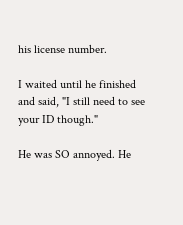his license number.

I waited until he finished and said, "I still need to see your ID though."

He was SO annoyed. He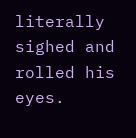literally sighed and rolled his eyes.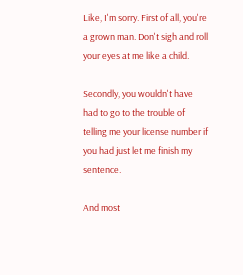Like, I'm sorry. First of all, you're a grown man. Don't sigh and roll your eyes at me like a child.

Secondly, you wouldn't have had to go to the trouble of telling me your license number if you had just let me finish my sentence.

And most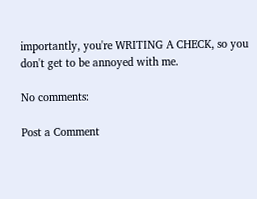importantly, you're WRITING A CHECK, so you don't get to be annoyed with me.

No comments:

Post a Comment